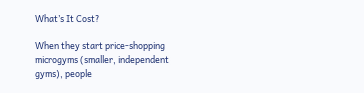What’s It Cost?

When they start price-shopping microgyms (smaller, independent gyms), people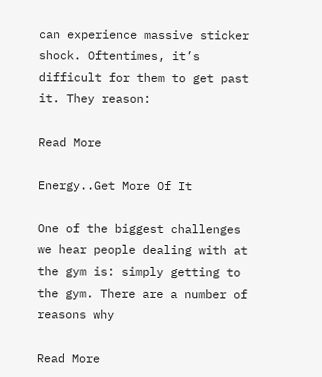can experience massive sticker shock. Oftentimes, it’s difficult for them to get past it. They reason:

Read More

Energy..Get More Of It

One of the biggest challenges we hear people dealing with at the gym is: simply getting to the gym. There are a number of reasons why

Read More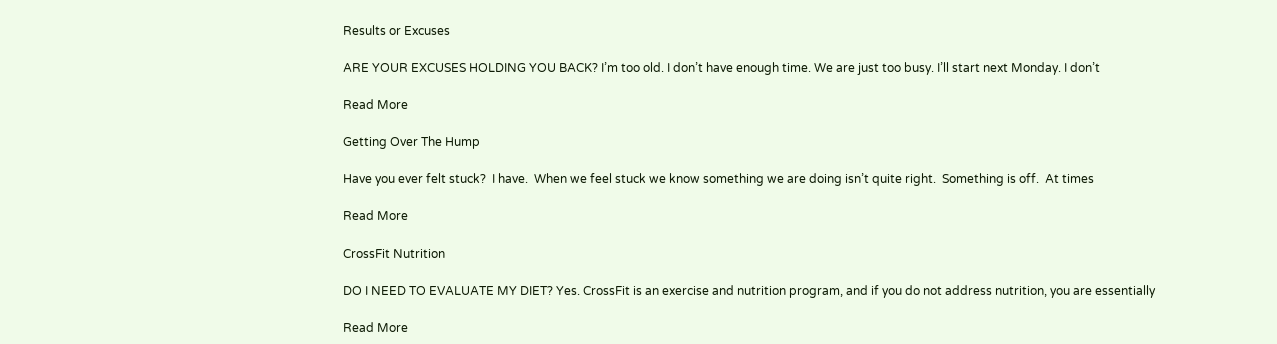Results or Excuses

ARE YOUR EXCUSES HOLDING YOU BACK? I’m too old. I don’t have enough time. We are just too busy. I’ll start next Monday. I don’t

Read More

Getting Over The Hump

Have you ever felt stuck?  I have.  When we feel stuck we know something we are doing isn’t quite right.  Something is off.  At times

Read More

CrossFit Nutrition

DO I NEED TO EVALUATE MY DIET? Yes. CrossFit is an exercise and nutrition program, and if you do not address nutrition, you are essentially

Read More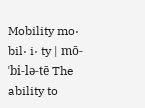Mobility mo· bil· i· ty | mō-ˈbi-lə-tē The ability to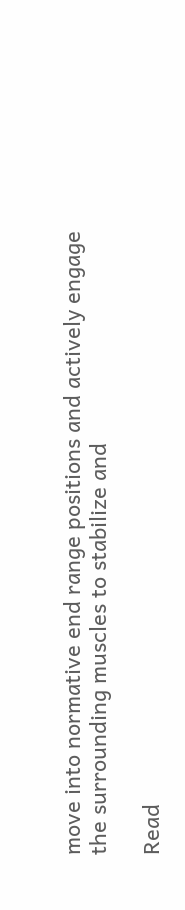move into normative end range positions and actively engage the surrounding muscles to stabilize and

Read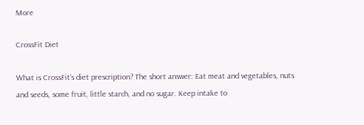More

CrossFit Diet

What is CrossFit’s diet prescription? The short answer: Eat meat and vegetables, nuts and seeds, some fruit, little starch, and no sugar. Keep intake to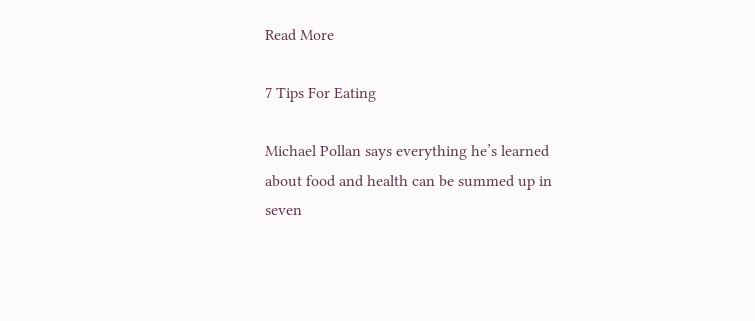Read More

7 Tips For Eating

Michael Pollan says everything he’s learned about food and health can be summed up in seven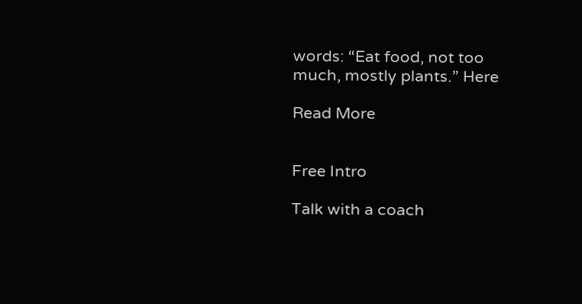words: “Eat food, not too much, mostly plants.” Here

Read More


Free Intro

Talk with a coach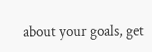about your goals, get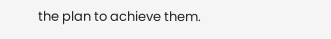the plan to achieve them.